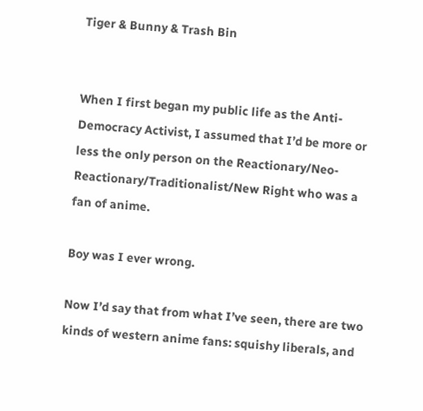Tiger & Bunny & Trash Bin


When I first began my public life as the Anti-Democracy Activist, I assumed that I’d be more or less the only person on the Reactionary/Neo-Reactionary/Traditionalist/New Right who was a fan of anime.

Boy was I ever wrong.

Now I’d say that from what I’ve seen, there are two kinds of western anime fans: squishy liberals, and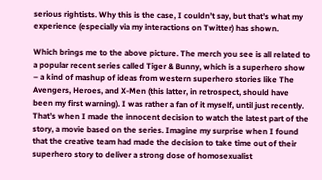serious rightists. Why this is the case, I couldn’t say, but that’s what my experience (especially via my interactions on Twitter) has shown.

Which brings me to the above picture. The merch you see is all related to a popular recent series called Tiger & Bunny, which is a superhero show – a kind of mashup of ideas from western superhero stories like The Avengers, Heroes, and X-Men (this latter, in retrospect, should have been my first warning). I was rather a fan of it myself, until just recently. That’s when I made the innocent decision to watch the latest part of the story, a movie based on the series. Imagine my surprise when I found that the creative team had made the decision to take time out of their superhero story to deliver a strong dose of homosexualist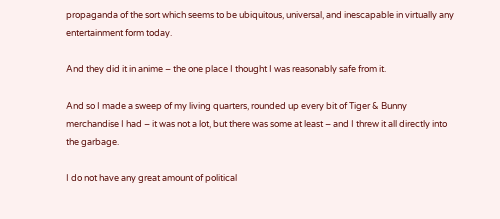propaganda of the sort which seems to be ubiquitous, universal, and inescapable in virtually any entertainment form today.

And they did it in anime – the one place I thought I was reasonably safe from it.

And so I made a sweep of my living quarters, rounded up every bit of Tiger & Bunny merchandise I had – it was not a lot, but there was some at least – and I threw it all directly into the garbage.

I do not have any great amount of political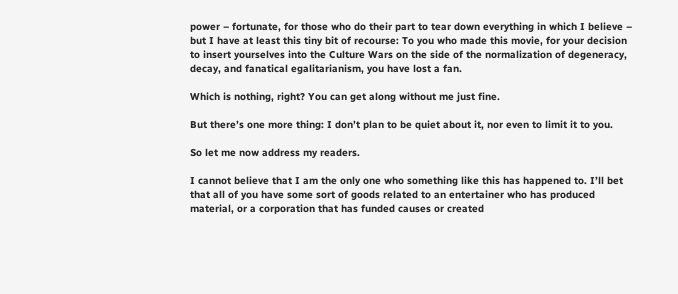power – fortunate, for those who do their part to tear down everything in which I believe – but I have at least this tiny bit of recourse: To you who made this movie, for your decision to insert yourselves into the Culture Wars on the side of the normalization of degeneracy, decay, and fanatical egalitarianism, you have lost a fan.

Which is nothing, right? You can get along without me just fine.

But there’s one more thing: I don’t plan to be quiet about it, nor even to limit it to you.

So let me now address my readers.

I cannot believe that I am the only one who something like this has happened to. I’ll bet that all of you have some sort of goods related to an entertainer who has produced material, or a corporation that has funded causes or created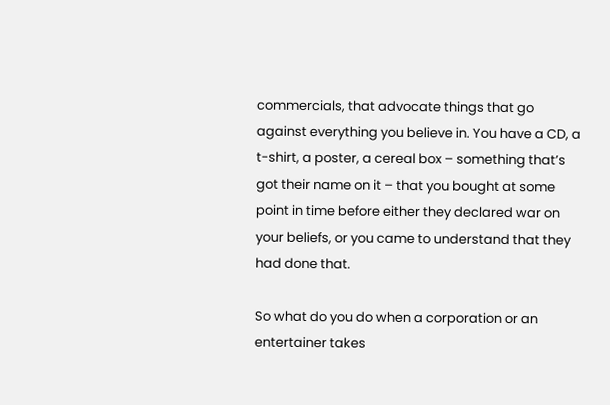commercials, that advocate things that go against everything you believe in. You have a CD, a t-shirt, a poster, a cereal box – something that’s got their name on it – that you bought at some point in time before either they declared war on your beliefs, or you came to understand that they had done that.

So what do you do when a corporation or an entertainer takes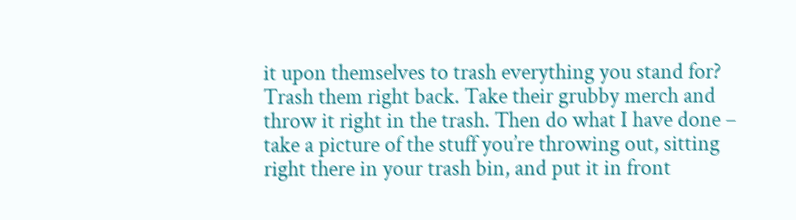it upon themselves to trash everything you stand for? Trash them right back. Take their grubby merch and throw it right in the trash. Then do what I have done – take a picture of the stuff you’re throwing out, sitting right there in your trash bin, and put it in front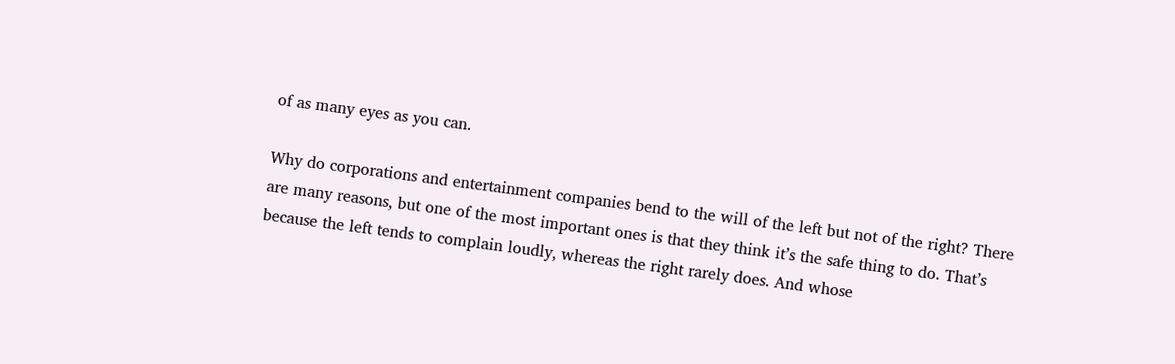of as many eyes as you can.

Why do corporations and entertainment companies bend to the will of the left but not of the right? There are many reasons, but one of the most important ones is that they think it’s the safe thing to do. That’s because the left tends to complain loudly, whereas the right rarely does. And whose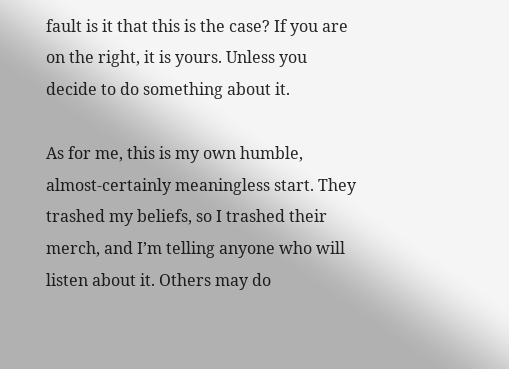fault is it that this is the case? If you are on the right, it is yours. Unless you decide to do something about it.

As for me, this is my own humble, almost-certainly meaningless start. They trashed my beliefs, so I trashed their merch, and I’m telling anyone who will listen about it. Others may do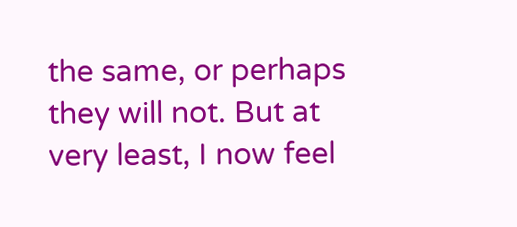the same, or perhaps they will not. But at very least, I now feel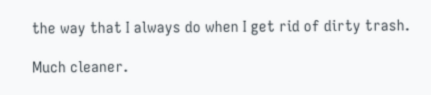the way that I always do when I get rid of dirty trash.

Much cleaner.